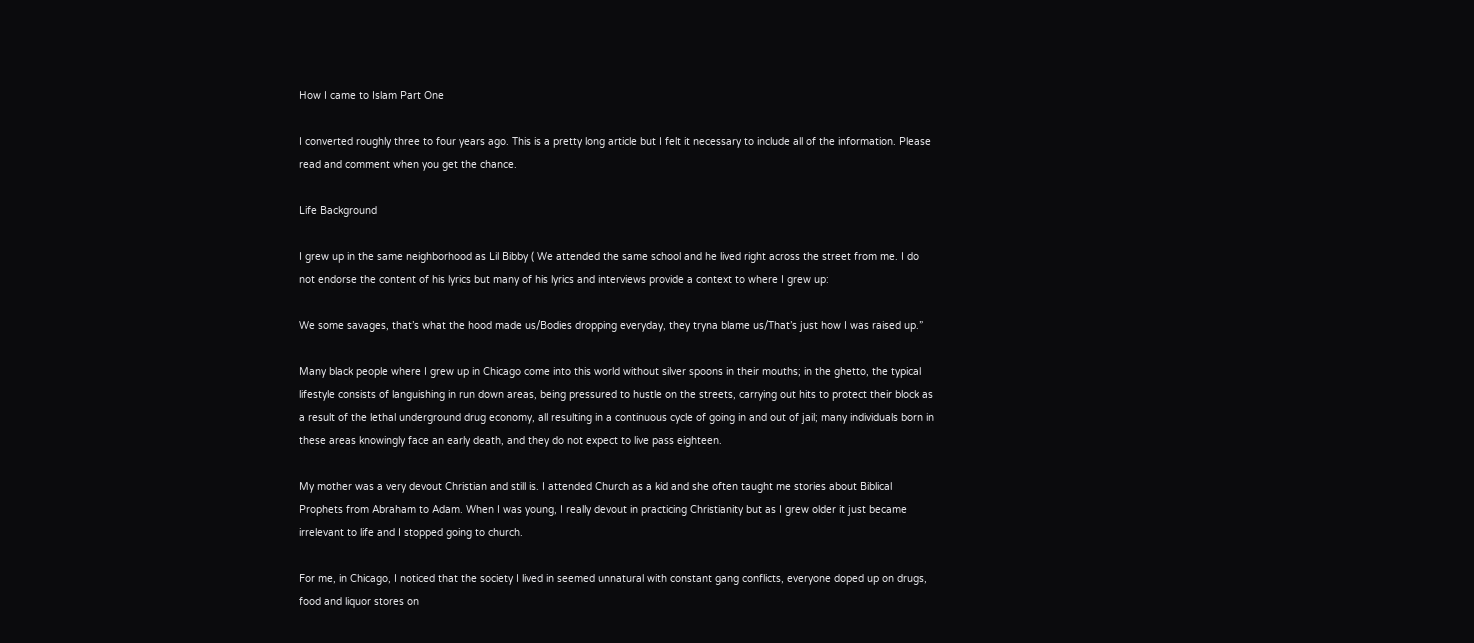How I came to Islam Part One

I converted roughly three to four years ago. This is a pretty long article but I felt it necessary to include all of the information. Please read and comment when you get the chance.

Life Background

I grew up in the same neighborhood as Lil Bibby ( We attended the same school and he lived right across the street from me. I do not endorse the content of his lyrics but many of his lyrics and interviews provide a context to where I grew up:

We some savages, that’s what the hood made us/Bodies dropping everyday, they tryna blame us/That’s just how I was raised up.”

Many black people where I grew up in Chicago come into this world without silver spoons in their mouths; in the ghetto, the typical lifestyle consists of languishing in run down areas, being pressured to hustle on the streets, carrying out hits to protect their block as a result of the lethal underground drug economy, all resulting in a continuous cycle of going in and out of jail; many individuals born in these areas knowingly face an early death, and they do not expect to live pass eighteen.

My mother was a very devout Christian and still is. I attended Church as a kid and she often taught me stories about Biblical Prophets from Abraham to Adam. When I was young, I really devout in practicing Christianity but as I grew older it just became irrelevant to life and I stopped going to church.

For me, in Chicago, I noticed that the society I lived in seemed unnatural with constant gang conflicts, everyone doped up on drugs, food and liquor stores on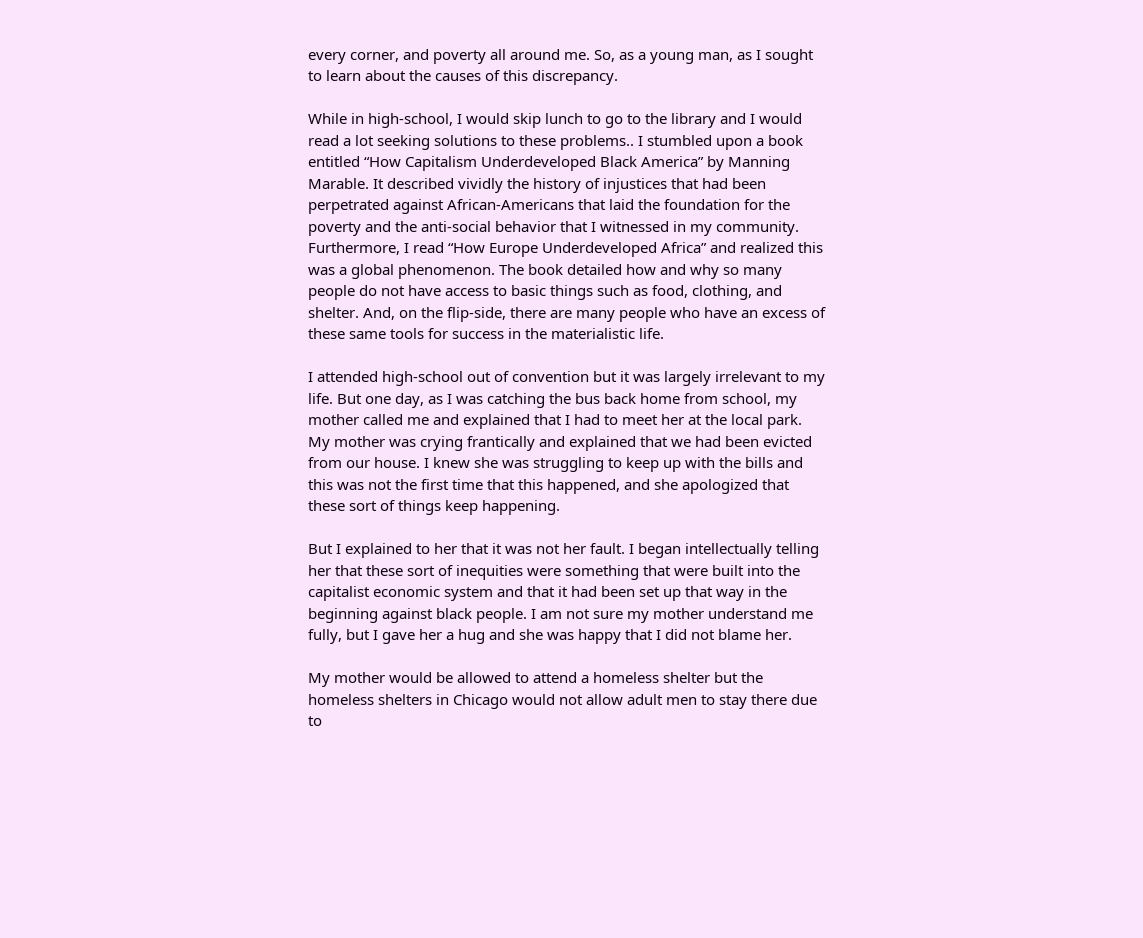every corner, and poverty all around me. So, as a young man, as I sought to learn about the causes of this discrepancy.

While in high-school, I would skip lunch to go to the library and I would read a lot seeking solutions to these problems.. I stumbled upon a book entitled “How Capitalism Underdeveloped Black America” by Manning Marable. It described vividly the history of injustices that had been perpetrated against African-Americans that laid the foundation for the poverty and the anti-social behavior that I witnessed in my community. Furthermore, I read “How Europe Underdeveloped Africa” and realized this was a global phenomenon. The book detailed how and why so many people do not have access to basic things such as food, clothing, and shelter. And, on the flip-side, there are many people who have an excess of these same tools for success in the materialistic life.

I attended high-school out of convention but it was largely irrelevant to my life. But one day, as I was catching the bus back home from school, my mother called me and explained that I had to meet her at the local park. My mother was crying frantically and explained that we had been evicted from our house. I knew she was struggling to keep up with the bills and this was not the first time that this happened, and she apologized that these sort of things keep happening.

But I explained to her that it was not her fault. I began intellectually telling her that these sort of inequities were something that were built into the capitalist economic system and that it had been set up that way in the beginning against black people. I am not sure my mother understand me fully, but I gave her a hug and she was happy that I did not blame her.

My mother would be allowed to attend a homeless shelter but the homeless shelters in Chicago would not allow adult men to stay there due to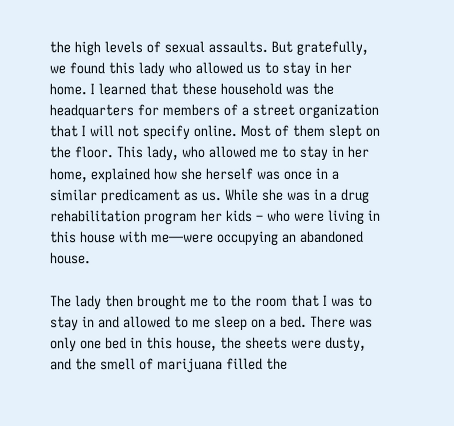the high levels of sexual assaults. But gratefully, we found this lady who allowed us to stay in her home. I learned that these household was the headquarters for members of a street organization that I will not specify online. Most of them slept on the floor. This lady, who allowed me to stay in her home, explained how she herself was once in a similar predicament as us. While she was in a drug rehabilitation program her kids – who were living in this house with me—were occupying an abandoned house.

The lady then brought me to the room that I was to stay in and allowed to me sleep on a bed. There was only one bed in this house, the sheets were dusty, and the smell of marijuana filled the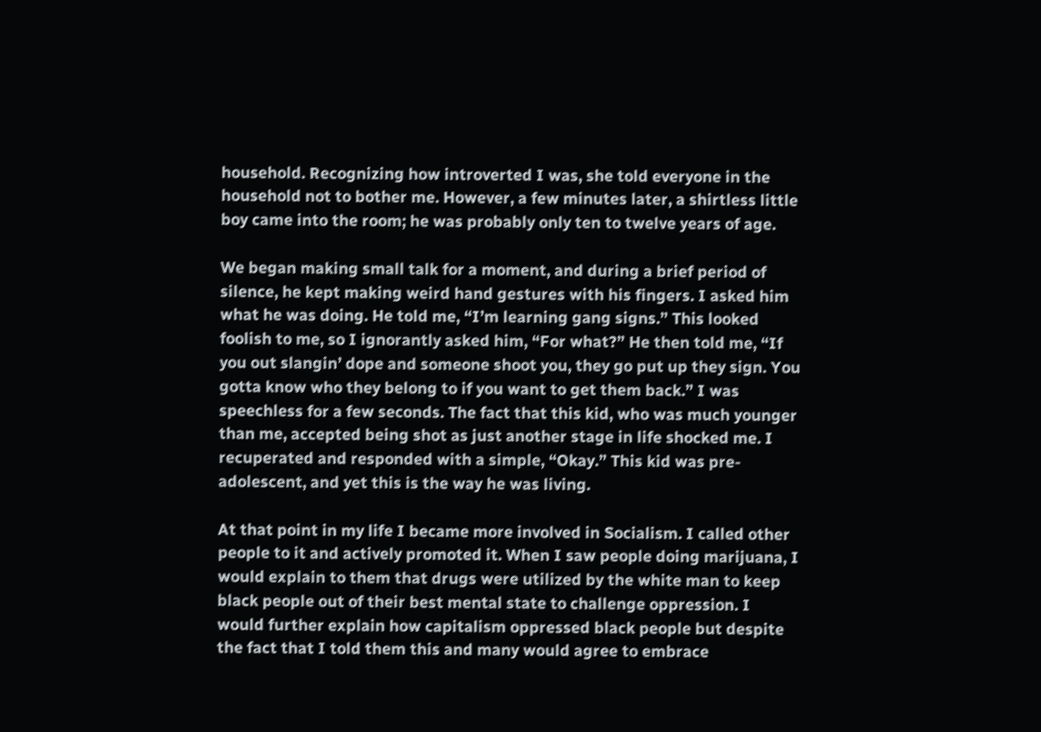household. Recognizing how introverted I was, she told everyone in the household not to bother me. However, a few minutes later, a shirtless little boy came into the room; he was probably only ten to twelve years of age.

We began making small talk for a moment, and during a brief period of silence, he kept making weird hand gestures with his fingers. I asked him what he was doing. He told me, “I’m learning gang signs.” This looked foolish to me, so I ignorantly asked him, “For what?” He then told me, “If you out slangin’ dope and someone shoot you, they go put up they sign. You gotta know who they belong to if you want to get them back.” I was speechless for a few seconds. The fact that this kid, who was much younger than me, accepted being shot as just another stage in life shocked me. I recuperated and responded with a simple, “Okay.” This kid was pre-adolescent, and yet this is the way he was living.

At that point in my life I became more involved in Socialism. I called other people to it and actively promoted it. When I saw people doing marijuana, I would explain to them that drugs were utilized by the white man to keep black people out of their best mental state to challenge oppression. I would further explain how capitalism oppressed black people but despite the fact that I told them this and many would agree to embrace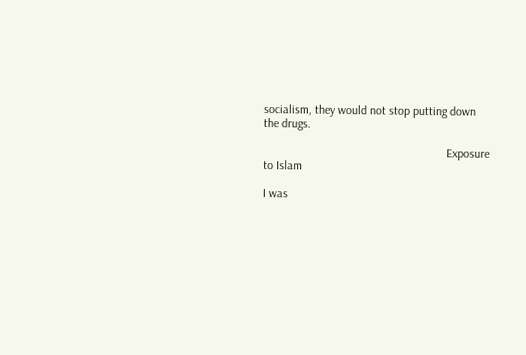socialism, they would not stop putting down the drugs.

                                                             Exposure to Islam

I was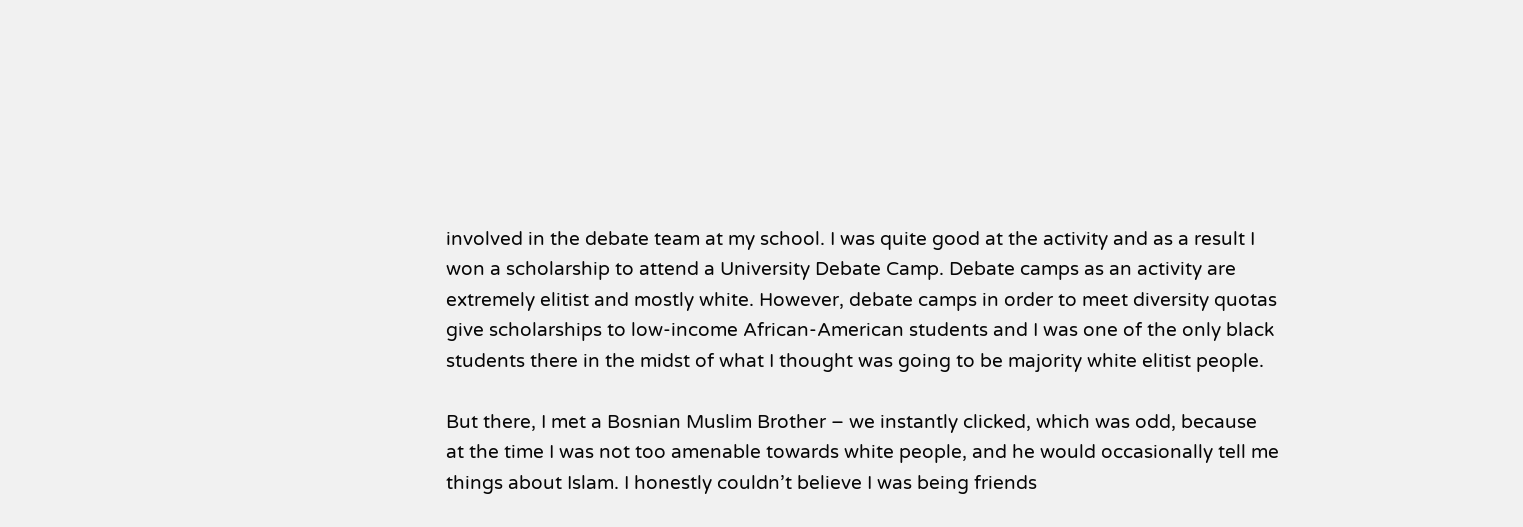involved in the debate team at my school. I was quite good at the activity and as a result I won a scholarship to attend a University Debate Camp. Debate camps as an activity are extremely elitist and mostly white. However, debate camps in order to meet diversity quotas give scholarships to low-income African-American students and I was one of the only black students there in the midst of what I thought was going to be majority white elitist people.

But there, I met a Bosnian Muslim Brother – we instantly clicked, which was odd, because at the time I was not too amenable towards white people, and he would occasionally tell me things about Islam. I honestly couldn’t believe I was being friends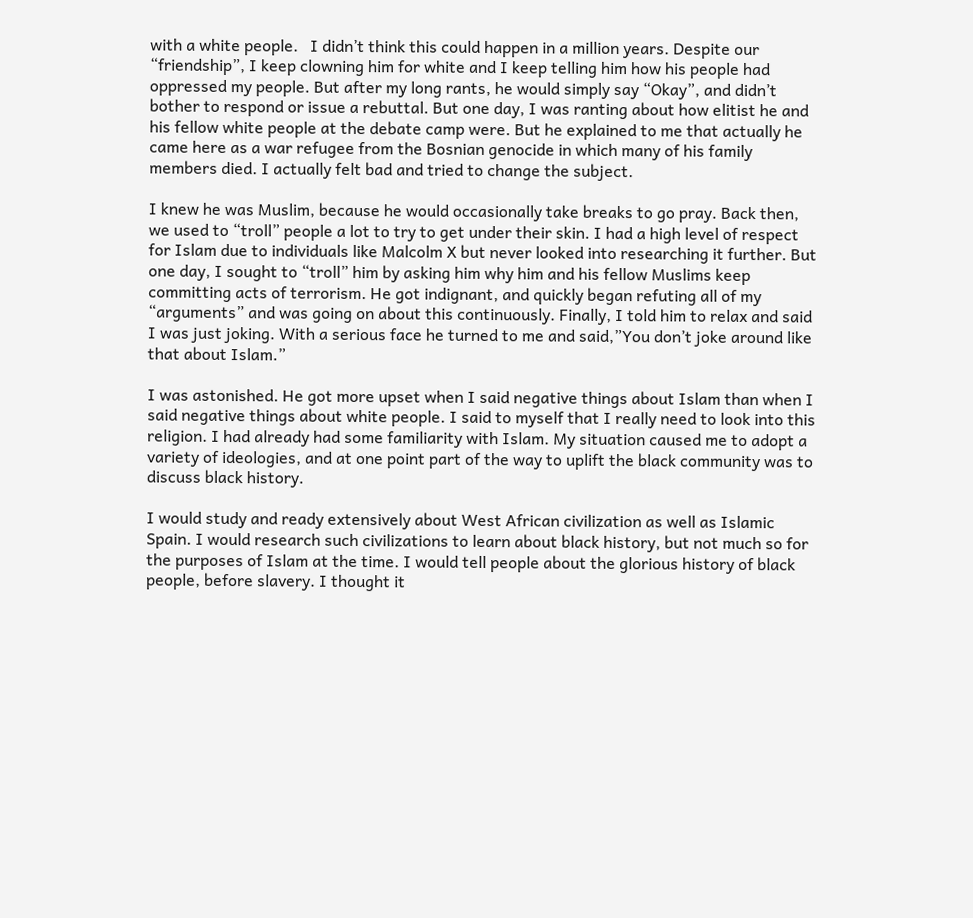with a white people.   I didn’t think this could happen in a million years. Despite our “friendship”, I keep clowning him for white and I keep telling him how his people had oppressed my people. But after my long rants, he would simply say “Okay”, and didn’t bother to respond or issue a rebuttal. But one day, I was ranting about how elitist he and his fellow white people at the debate camp were. But he explained to me that actually he came here as a war refugee from the Bosnian genocide in which many of his family members died. I actually felt bad and tried to change the subject.

I knew he was Muslim, because he would occasionally take breaks to go pray. Back then, we used to “troll” people a lot to try to get under their skin. I had a high level of respect for Islam due to individuals like Malcolm X but never looked into researching it further. But one day, I sought to “troll” him by asking him why him and his fellow Muslims keep committing acts of terrorism. He got indignant, and quickly began refuting all of my “arguments” and was going on about this continuously. Finally, I told him to relax and said I was just joking. With a serious face he turned to me and said,”You don’t joke around like that about Islam.”

I was astonished. He got more upset when I said negative things about Islam than when I said negative things about white people. I said to myself that I really need to look into this religion. I had already had some familiarity with Islam. My situation caused me to adopt a variety of ideologies, and at one point part of the way to uplift the black community was to discuss black history.

I would study and ready extensively about West African civilization as well as Islamic Spain. I would research such civilizations to learn about black history, but not much so for the purposes of Islam at the time. I would tell people about the glorious history of black people, before slavery. I thought it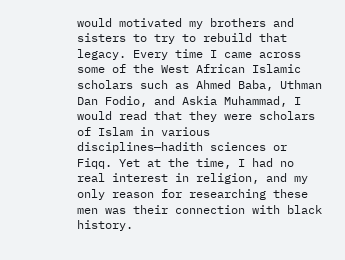would motivated my brothers and sisters to try to rebuild that legacy. Every time I came across some of the West African Islamic scholars such as Ahmed Baba, Uthman Dan Fodio, and Askia Muhammad, I would read that they were scholars of Islam in various disciplines—hadith sciences or Fiqq. Yet at the time, I had no real interest in religion, and my only reason for researching these men was their connection with black history.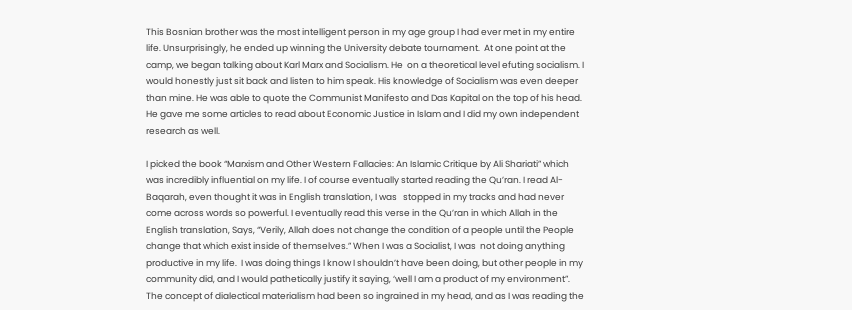This Bosnian brother was the most intelligent person in my age group I had ever met in my entire life. Unsurprisingly, he ended up winning the University debate tournament.  At one point at the camp, we began talking about Karl Marx and Socialism. He  on a theoretical level efuting socialism. I would honestly just sit back and listen to him speak. His knowledge of Socialism was even deeper than mine. He was able to quote the Communist Manifesto and Das Kapital on the top of his head. He gave me some articles to read about Economic Justice in Islam and I did my own independent research as well.

I picked the book “Marxism and Other Western Fallacies: An Islamic Critique by Ali Shariati” which was incredibly influential on my life. I of course eventually started reading the Qu’ran. I read Al-Baqarah, even thought it was in English translation, I was   stopped in my tracks and had never come across words so powerful. I eventually read this verse in the Qu’ran in which Allah in the English translation, Says, “Verily, Allah does not change the condition of a people until the People change that which exist inside of themselves.” When I was a Socialist, I was  not doing anything productive in my life.  I was doing things I know I shouldn’t have been doing, but other people in my community did, and I would pathetically justify it saying, ‘well I am a product of my environment”. The concept of dialectical materialism had been so ingrained in my head, and as I was reading the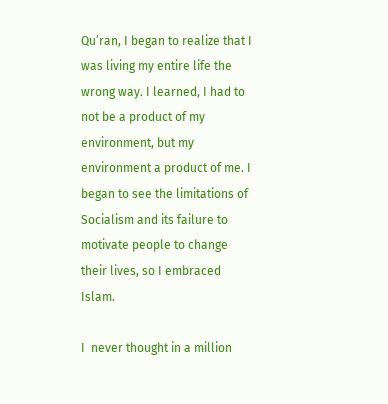Qu’ran, I began to realize that I was living my entire life the wrong way. I learned, I had to not be a product of my environment, but my environment a product of me. I began to see the limitations of Socialism and its failure to motivate people to change their lives, so I embraced Islam.

I  never thought in a million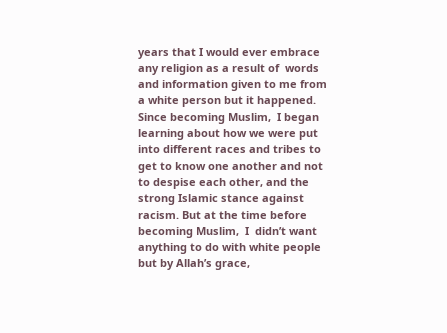years that I would ever embrace any religion as a result of  words and information given to me from a white person but it happened. Since becoming Muslim,  I began learning about how we were put into different races and tribes to get to know one another and not to despise each other, and the strong Islamic stance against racism. But at the time before becoming Muslim,  I  didn’t want anything to do with white people but by Allah’s grace,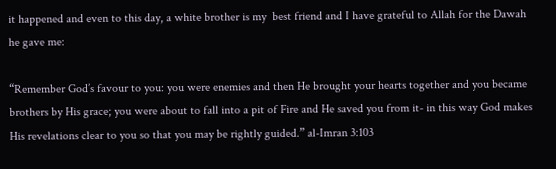it happened and even to this day, a white brother is my  best friend and I have grateful to Allah for the Dawah he gave me:

“Remember God’s favour to you: you were enemies and then He brought your hearts together and you became brothers by His grace; you were about to fall into a pit of Fire and He saved you from it- in this way God makes His revelations clear to you so that you may be rightly guided.” al-Imran 3:103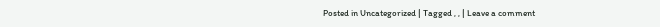Posted in Uncategorized | Tagged , , | Leave a comment